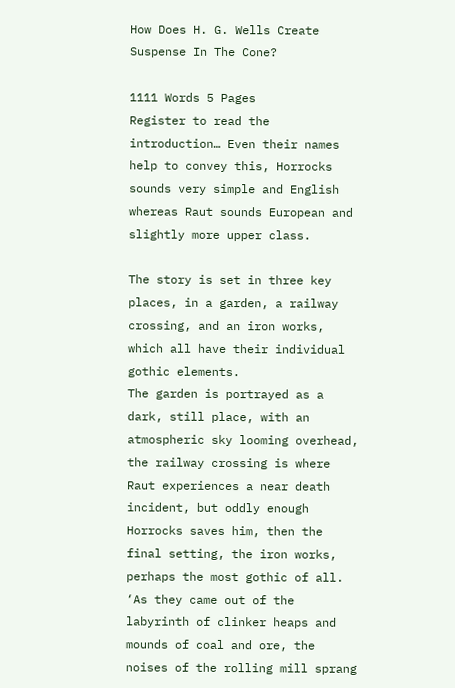How Does H. G. Wells Create Suspense In The Cone?

1111 Words 5 Pages
Register to read the introduction… Even their names help to convey this, Horrocks sounds very simple and English whereas Raut sounds European and slightly more upper class.

The story is set in three key places, in a garden, a railway crossing, and an iron works, which all have their individual gothic elements.
The garden is portrayed as a dark, still place, with an atmospheric sky looming overhead, the railway crossing is where Raut experiences a near death incident, but oddly enough Horrocks saves him, then the final setting, the iron works, perhaps the most gothic of all. ‘As they came out of the labyrinth of clinker heaps and mounds of coal and ore, the noises of the rolling mill sprang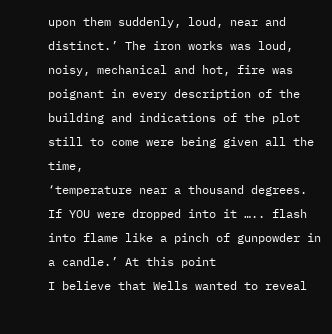upon them suddenly, loud, near and distinct.’ The iron works was loud, noisy, mechanical and hot, fire was poignant in every description of the building and indications of the plot still to come were being given all the time,
‘temperature near a thousand degrees. If YOU were dropped into it ….. flash into flame like a pinch of gunpowder in a candle.’ At this point
I believe that Wells wanted to reveal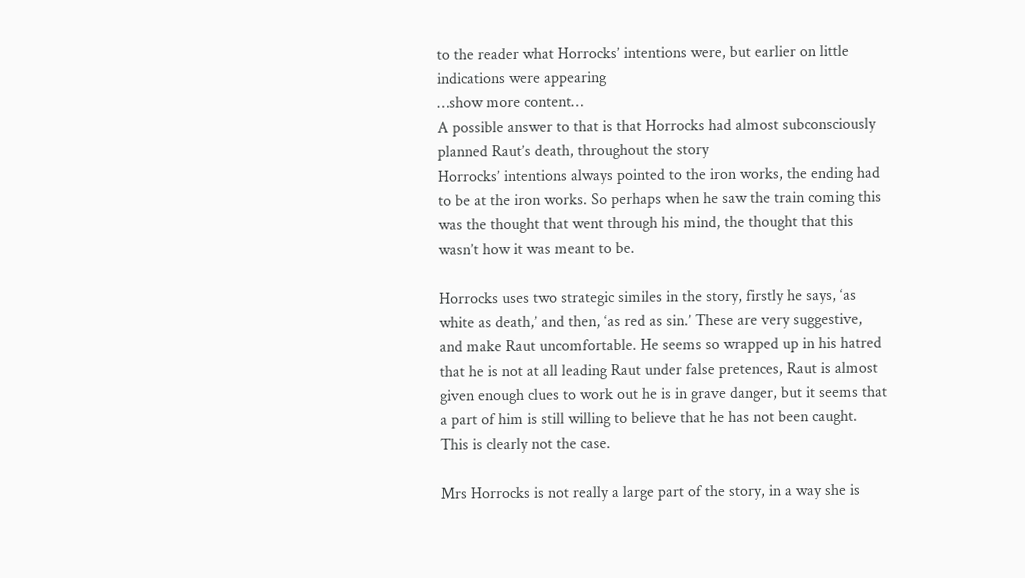to the reader what Horrocks’ intentions were, but earlier on little indications were appearing
…show more content…
A possible answer to that is that Horrocks had almost subconsciously planned Raut’s death, throughout the story
Horrocks’ intentions always pointed to the iron works, the ending had to be at the iron works. So perhaps when he saw the train coming this was the thought that went through his mind, the thought that this wasn’t how it was meant to be.

Horrocks uses two strategic similes in the story, firstly he says, ‘as white as death,’ and then, ‘as red as sin.’ These are very suggestive, and make Raut uncomfortable. He seems so wrapped up in his hatred that he is not at all leading Raut under false pretences, Raut is almost given enough clues to work out he is in grave danger, but it seems that a part of him is still willing to believe that he has not been caught. This is clearly not the case.

Mrs Horrocks is not really a large part of the story, in a way she is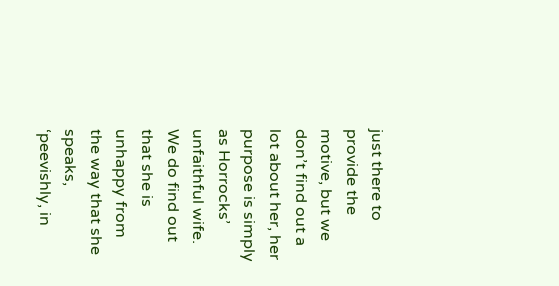just there to provide the motive, but we don’t find out a lot about her, her purpose is simply as Horrocks’ unfaithful wife. We do find out that she is unhappy from the way that she speaks, ‘peevishly, in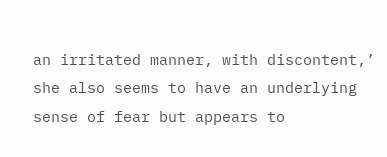an irritated manner, with discontent,’ she also seems to have an underlying sense of fear but appears to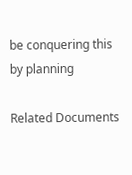be conquering this by planning

Related Documents